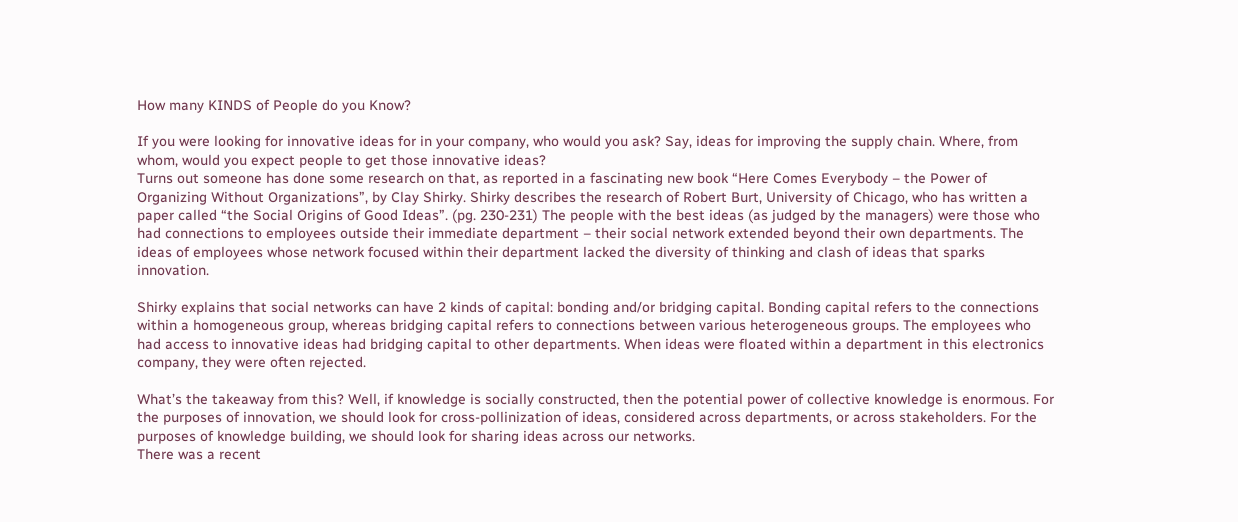How many KINDS of People do you Know?

If you were looking for innovative ideas for in your company, who would you ask? Say, ideas for improving the supply chain. Where, from whom, would you expect people to get those innovative ideas?
Turns out someone has done some research on that, as reported in a fascinating new book “Here Comes Everybody – the Power of Organizing Without Organizations”, by Clay Shirky. Shirky describes the research of Robert Burt, University of Chicago, who has written a paper called “the Social Origins of Good Ideas”. (pg. 230-231) The people with the best ideas (as judged by the managers) were those who had connections to employees outside their immediate department – their social network extended beyond their own departments. The ideas of employees whose network focused within their department lacked the diversity of thinking and clash of ideas that sparks innovation.

Shirky explains that social networks can have 2 kinds of capital: bonding and/or bridging capital. Bonding capital refers to the connections within a homogeneous group, whereas bridging capital refers to connections between various heterogeneous groups. The employees who had access to innovative ideas had bridging capital to other departments. When ideas were floated within a department in this electronics company, they were often rejected.

What’s the takeaway from this? Well, if knowledge is socially constructed, then the potential power of collective knowledge is enormous. For the purposes of innovation, we should look for cross-pollinization of ideas, considered across departments, or across stakeholders. For the purposes of knowledge building, we should look for sharing ideas across our networks.
There was a recent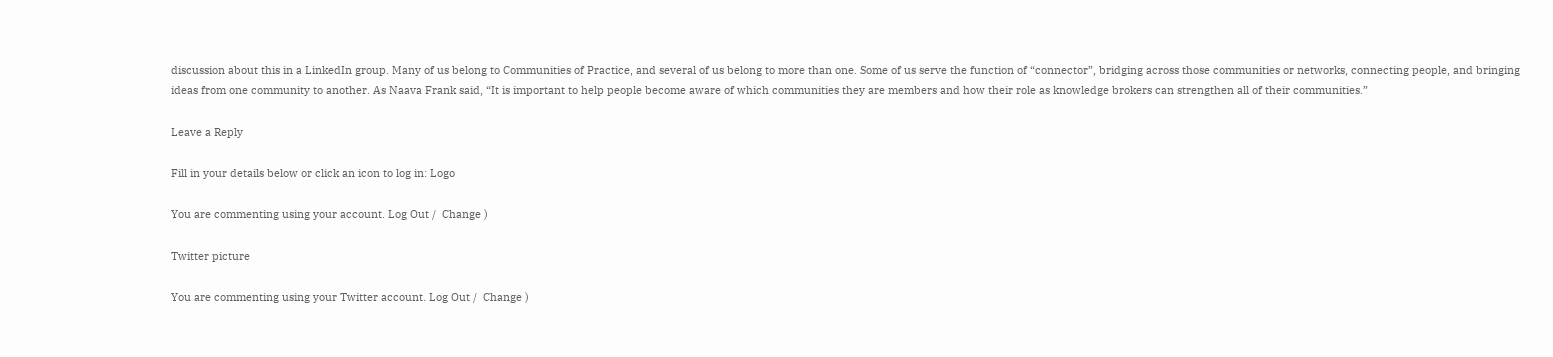discussion about this in a LinkedIn group. Many of us belong to Communities of Practice, and several of us belong to more than one. Some of us serve the function of “connector”, bridging across those communities or networks, connecting people, and bringing ideas from one community to another. As Naava Frank said, “It is important to help people become aware of which communities they are members and how their role as knowledge brokers can strengthen all of their communities.”

Leave a Reply

Fill in your details below or click an icon to log in: Logo

You are commenting using your account. Log Out /  Change )

Twitter picture

You are commenting using your Twitter account. Log Out /  Change )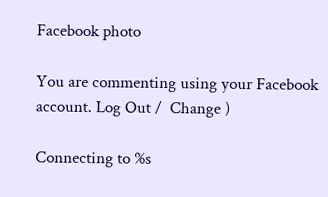Facebook photo

You are commenting using your Facebook account. Log Out /  Change )

Connecting to %s